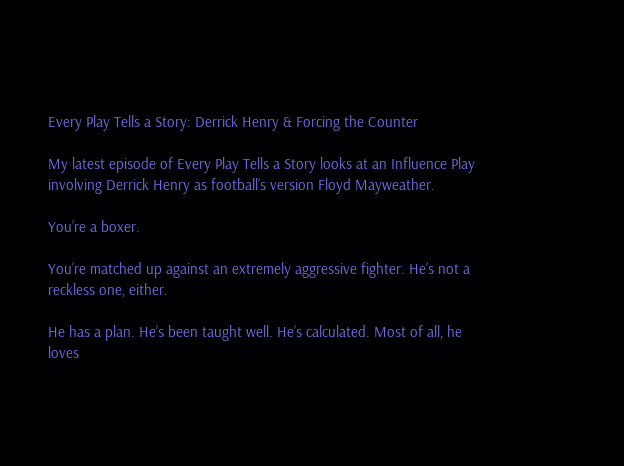Every Play Tells a Story: Derrick Henry & Forcing the Counter

My latest episode of Every Play Tells a Story looks at an Influence Play involving Derrick Henry as football’s version Floyd Mayweather.

You’re a boxer.

You’re matched up against an extremely aggressive fighter. He’s not a reckless one, either.

He has a plan. He’s been taught well. He’s calculated. Most of all, he loves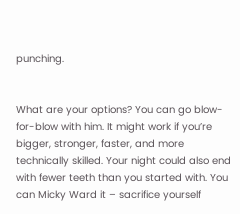punching.


What are your options? You can go blow-for-blow with him. It might work if you’re bigger, stronger, faster, and more technically skilled. Your night could also end with fewer teeth than you started with. You can Micky Ward it – sacrifice yourself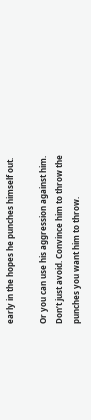early in the hopes he punches himself out.

Or you can use his aggression against him. Don’t just avoid. Convince him to throw the punches you want him to throw.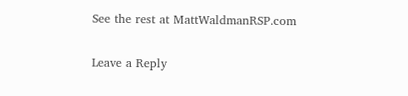See the rest at MattWaldmanRSP.com

Leave a Reply